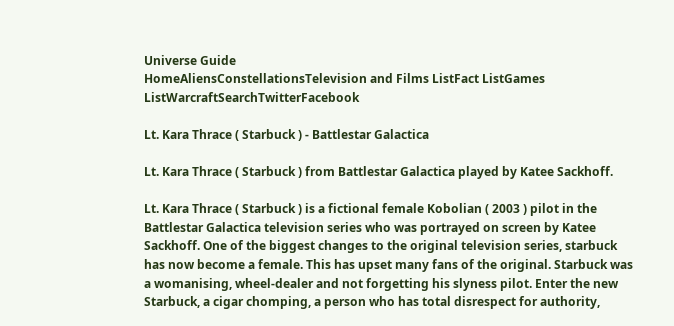Universe Guide
HomeAliensConstellationsTelevision and Films ListFact ListGames ListWarcraftSearchTwitterFacebook

Lt. Kara Thrace ( Starbuck ) - Battlestar Galactica

Lt. Kara Thrace ( Starbuck ) from Battlestar Galactica played by Katee Sackhoff.

Lt. Kara Thrace ( Starbuck ) is a fictional female Kobolian ( 2003 ) pilot in the Battlestar Galactica television series who was portrayed on screen by Katee Sackhoff. One of the biggest changes to the original television series, starbuck has now become a female. This has upset many fans of the original. Starbuck was a womanising, wheel-dealer and not forgetting his slyness pilot. Enter the new Starbuck, a cigar chomping, a person who has total disrespect for authority,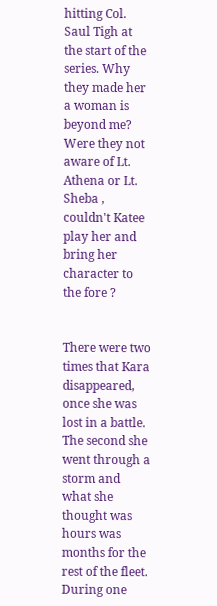hitting Col. Saul Tigh at the start of the series. Why they made her a woman is beyond me? Were they not aware of Lt. Athena or Lt. Sheba , couldn't Katee play her and bring her character to the fore ?


There were two times that Kara disappeared, once she was lost in a battle. The second she went through a storm and what she thought was hours was months for the rest of the fleet. During one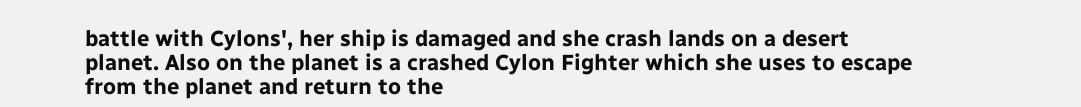battle with Cylons', her ship is damaged and she crash lands on a desert planet. Also on the planet is a crashed Cylon Fighter which she uses to escape from the planet and return to the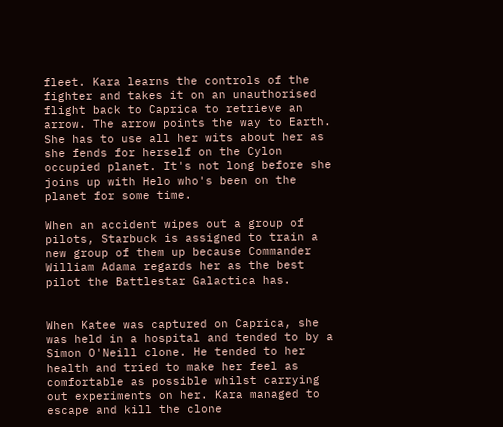fleet. Kara learns the controls of the fighter and takes it on an unauthorised flight back to Caprica to retrieve an arrow. The arrow points the way to Earth. She has to use all her wits about her as she fends for herself on the Cylon occupied planet. It's not long before she joins up with Helo who's been on the planet for some time.

When an accident wipes out a group of pilots, Starbuck is assigned to train a new group of them up because Commander William Adama regards her as the best pilot the Battlestar Galactica has.


When Katee was captured on Caprica, she was held in a hospital and tended to by a Simon O'Neill clone. He tended to her health and tried to make her feel as comfortable as possible whilst carrying out experiments on her. Kara managed to escape and kill the clone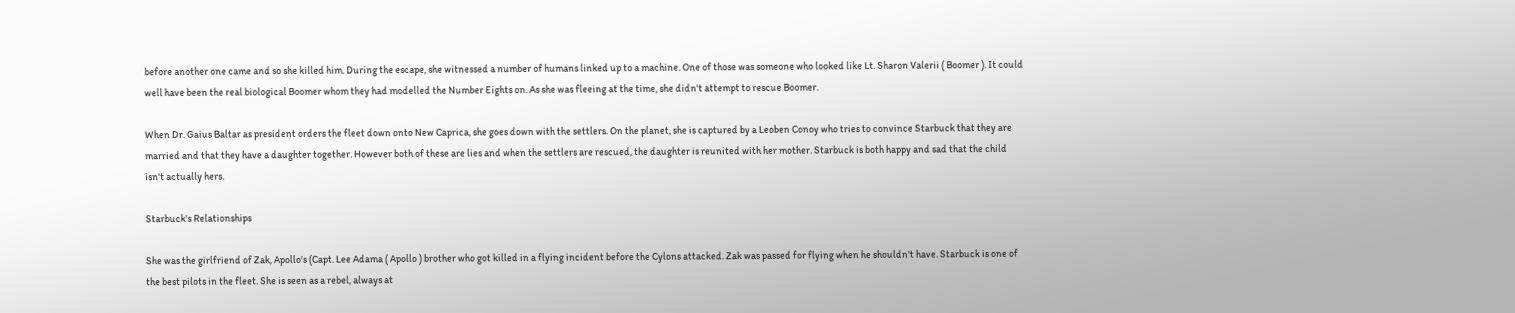before another one came and so she killed him. During the escape, she witnessed a number of humans linked up to a machine. One of those was someone who looked like Lt. Sharon Valerii ( Boomer ). It could well have been the real biological Boomer whom they had modelled the Number Eights on. As she was fleeing at the time, she didn't attempt to rescue Boomer.

When Dr. Gaius Baltar as president orders the fleet down onto New Caprica, she goes down with the settlers. On the planet, she is captured by a Leoben Conoy who tries to convince Starbuck that they are married and that they have a daughter together. However both of these are lies and when the settlers are rescued, the daughter is reunited with her mother. Starbuck is both happy and sad that the child isn't actually hers.

Starbuck's Relationships

She was the girlfriend of Zak, Apollo's (Capt. Lee Adama ( Apollo ) brother who got killed in a flying incident before the Cylons attacked. Zak was passed for flying when he shouldn't have. Starbuck is one of the best pilots in the fleet. She is seen as a rebel, always at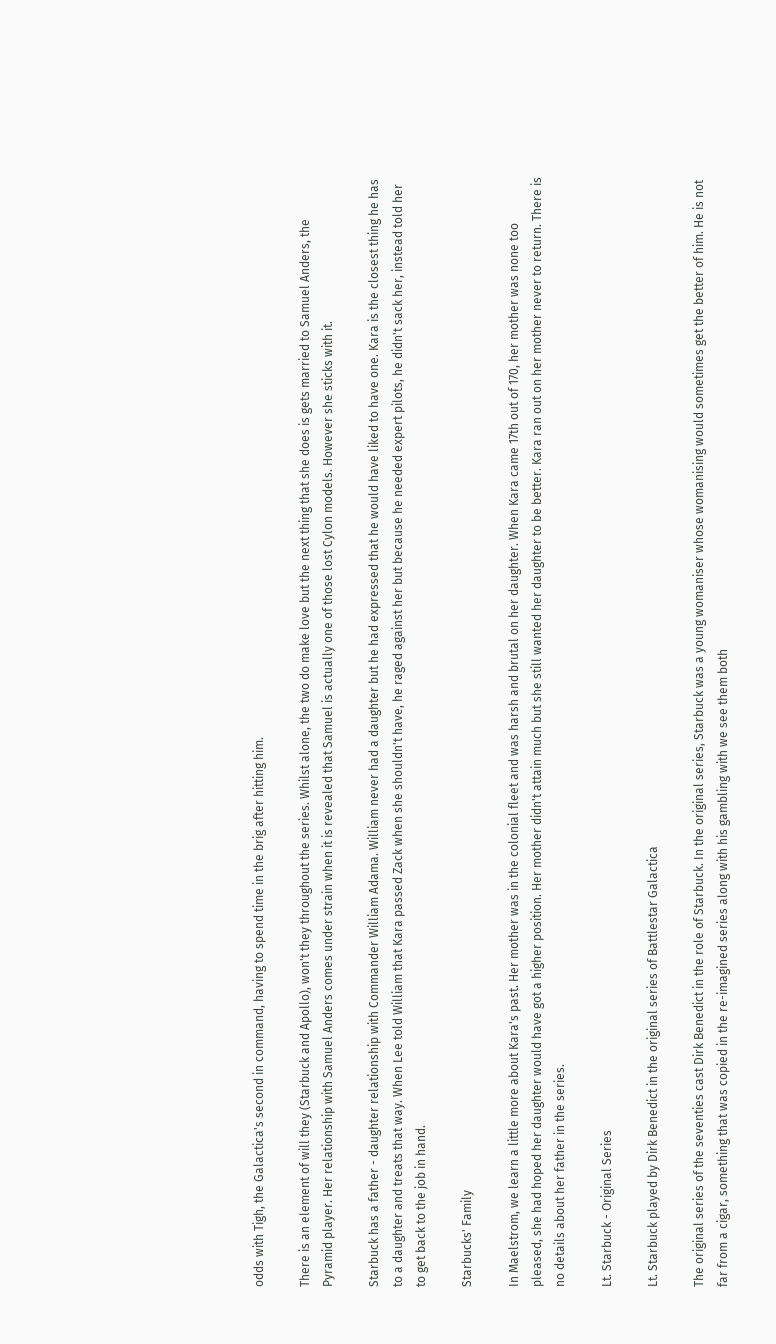odds with Tigh, the Galactica's second in command, having to spend time in the brig after hitting him.

There is an element of will they (Starbuck and Apollo), won't they throughout the series. Whilst alone, the two do make love but the next thing that she does is gets married to Samuel Anders, the Pyramid player. Her relationship with Samuel Anders comes under strain when it is revealed that Samuel is actually one of those lost Cylon models. However she sticks with it.

Starbuck has a father - daughter relationship with Commander William Adama. William never had a daughter but he had expressed that he would have liked to have one. Kara is the closest thing he has to a daughter and treats that way. When Lee told William that Kara passed Zack when she shouldn't have, he raged against her but because he needed expert pilots, he didn't sack her, instead told her to get back to the job in hand.

Starbucks' Family

In Maelstrom, we learn a little more about Kara's past. Her mother was in the colonial fleet and was harsh and brutal on her daughter. When Kara came 17th out of 170, her mother was none too pleased, she had hoped her daughter would have got a higher position. Her mother didn't attain much but she still wanted her daughter to be better. Kara ran out on her mother never to return. There is no details about her father in the series.

Lt. Starbuck - Original Series

Lt. Starbuck played by Dirk Benedict in the original series of Battlestar Galactica

The original series of the seventies cast Dirk Benedict in the role of Starbuck. In the original series, Starbuck was a young womaniser whose womanising would sometimes get the better of him. He is not far from a cigar, something that was copied in the re-imagined series along with his gambling with we see them both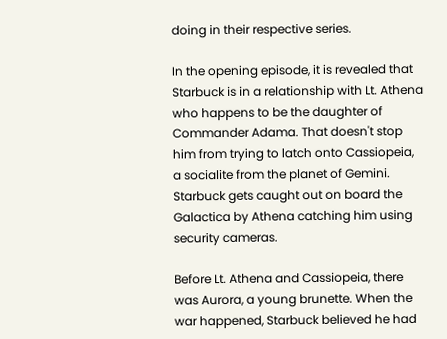doing in their respective series.

In the opening episode, it is revealed that Starbuck is in a relationship with Lt. Athena who happens to be the daughter of Commander Adama. That doesn't stop him from trying to latch onto Cassiopeia, a socialite from the planet of Gemini. Starbuck gets caught out on board the Galactica by Athena catching him using security cameras.

Before Lt. Athena and Cassiopeia, there was Aurora, a young brunette. When the war happened, Starbuck believed he had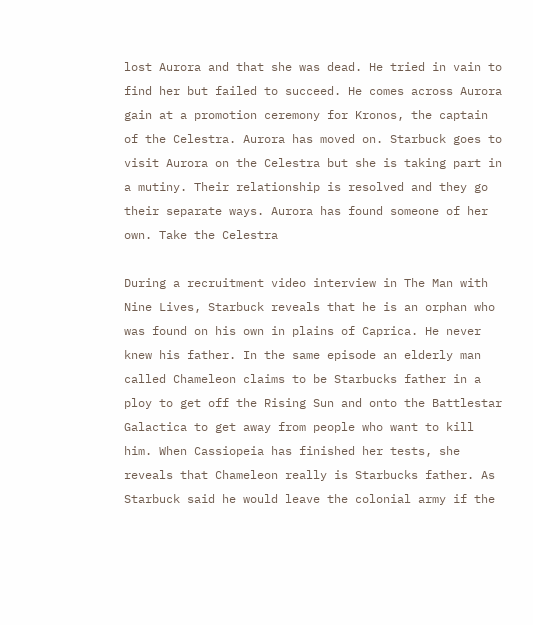lost Aurora and that she was dead. He tried in vain to find her but failed to succeed. He comes across Aurora gain at a promotion ceremony for Kronos, the captain of the Celestra. Aurora has moved on. Starbuck goes to visit Aurora on the Celestra but she is taking part in a mutiny. Their relationship is resolved and they go their separate ways. Aurora has found someone of her own. Take the Celestra

During a recruitment video interview in The Man with Nine Lives, Starbuck reveals that he is an orphan who was found on his own in plains of Caprica. He never knew his father. In the same episode an elderly man called Chameleon claims to be Starbucks father in a ploy to get off the Rising Sun and onto the Battlestar Galactica to get away from people who want to kill him. When Cassiopeia has finished her tests, she reveals that Chameleon really is Starbucks father. As Starbuck said he would leave the colonial army if the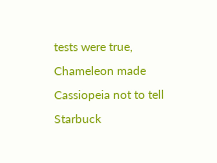tests were true, Chameleon made Cassiopeia not to tell Starbuck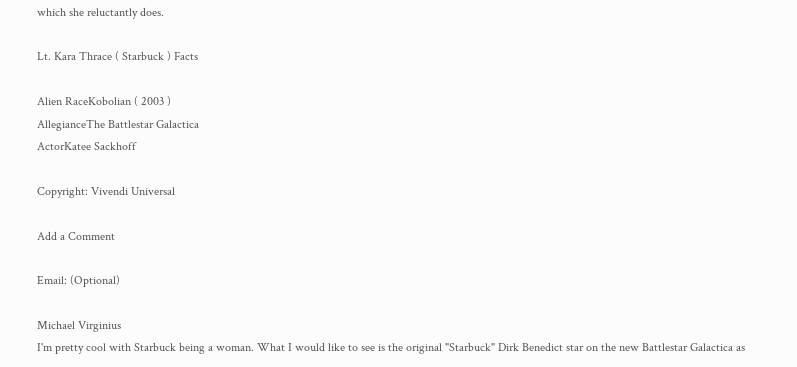which she reluctantly does.

Lt. Kara Thrace ( Starbuck ) Facts

Alien RaceKobolian ( 2003 )
AllegianceThe Battlestar Galactica
ActorKatee Sackhoff

Copyright: Vivendi Universal

Add a Comment

Email: (Optional)

Michael Virginius
I'm pretty cool with Starbuck being a woman. What I would like to see is the original "Starbuck" Dirk Benedict star on the new Battlestar Galactica as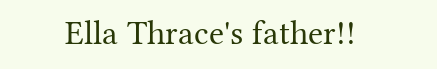Ella Thrace's father!!